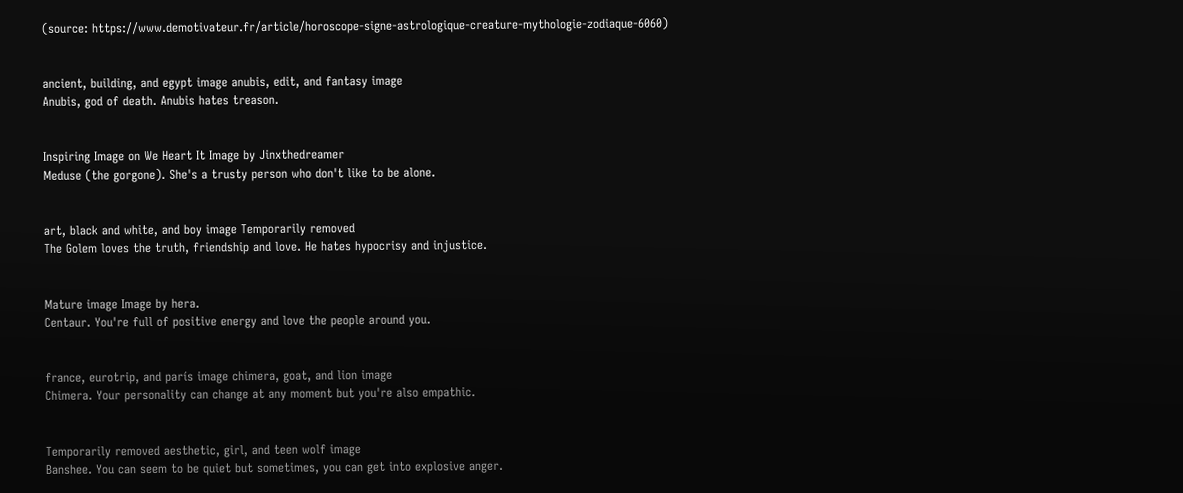(source: https://www.demotivateur.fr/article/horoscope-signe-astrologique-creature-mythologie-zodiaque-6060)


ancient, building, and egypt image anubis, edit, and fantasy image
Anubis, god of death. Anubis hates treason.


Inspiring Image on We Heart It Image by Jinxthedreamer
Meduse (the gorgone). She's a trusty person who don't like to be alone.


art, black and white, and boy image Temporarily removed
The Golem loves the truth, friendship and love. He hates hypocrisy and injustice.


Mature image Image by hera.
Centaur. You're full of positive energy and love the people around you.


france, eurotrip, and parís image chimera, goat, and lion image
Chimera. Your personality can change at any moment but you're also empathic.


Temporarily removed aesthetic, girl, and teen wolf image
Banshee. You can seem to be quiet but sometimes, you can get into explosive anger.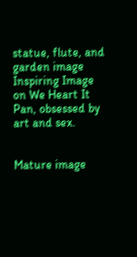statue, flute, and garden image Inspiring Image on We Heart It
Pan, obsessed by art and sex.


Mature image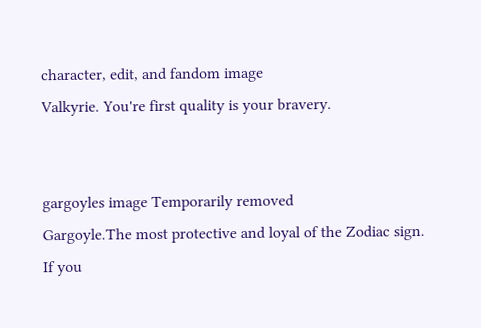character, edit, and fandom image
Valkyrie. You're first quality is your bravery.


gargoyles image Temporarily removed
Gargoyle.The most protective and loyal of the Zodiac sign. If you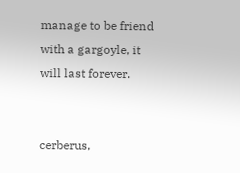manage to be friend with a gargoyle, it will last forever.


cerberus,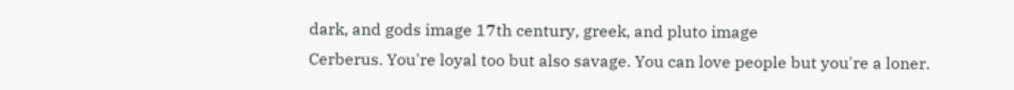dark, and gods image 17th century, greek, and pluto image
Cerberus. You're loyal too but also savage. You can love people but you're a loner.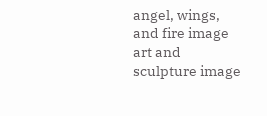angel, wings, and fire image art and sculpture image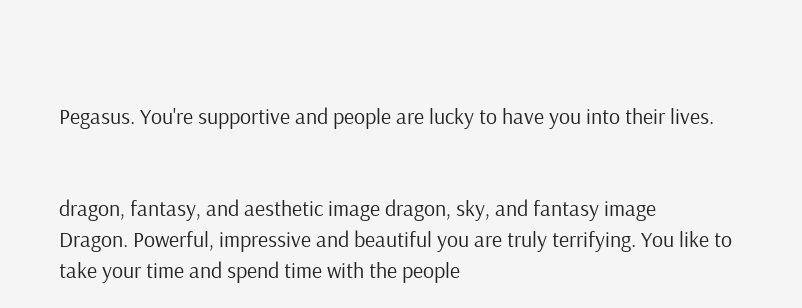Pegasus. You're supportive and people are lucky to have you into their lives.


dragon, fantasy, and aesthetic image dragon, sky, and fantasy image
Dragon. Powerful, impressive and beautiful you are truly terrifying. You like to take your time and spend time with the people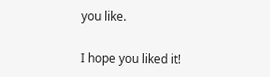you like.

I hope you liked it!